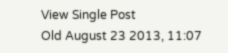View Single Post
Old August 23 2013, 11:07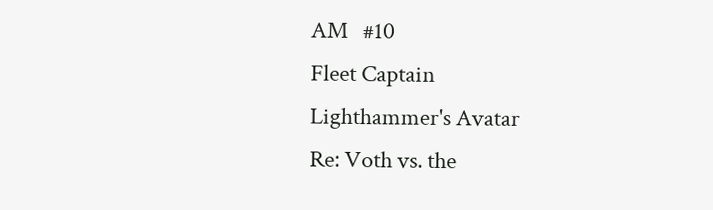AM   #10
Fleet Captain
Lighthammer's Avatar
Re: Voth vs. the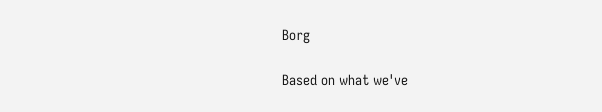Borg

Based on what we've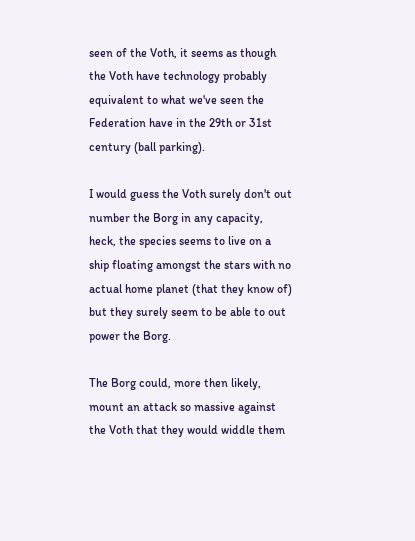seen of the Voth, it seems as though the Voth have technology probably equivalent to what we've seen the Federation have in the 29th or 31st century (ball parking).

I would guess the Voth surely don't out number the Borg in any capacity, heck, the species seems to live on a ship floating amongst the stars with no actual home planet (that they know of) but they surely seem to be able to out power the Borg.

The Borg could, more then likely, mount an attack so massive against the Voth that they would widdle them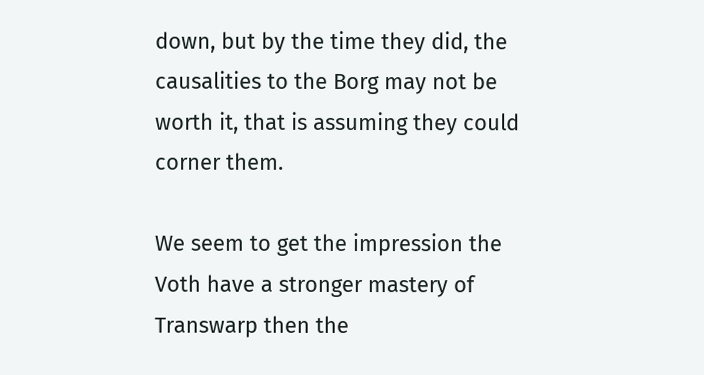down, but by the time they did, the causalities to the Borg may not be worth it, that is assuming they could corner them.

We seem to get the impression the Voth have a stronger mastery of Transwarp then the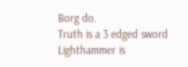Borg do.
Truth is a 3 edged sword
Lighthammer is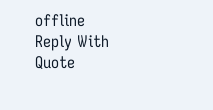offline   Reply With Quote